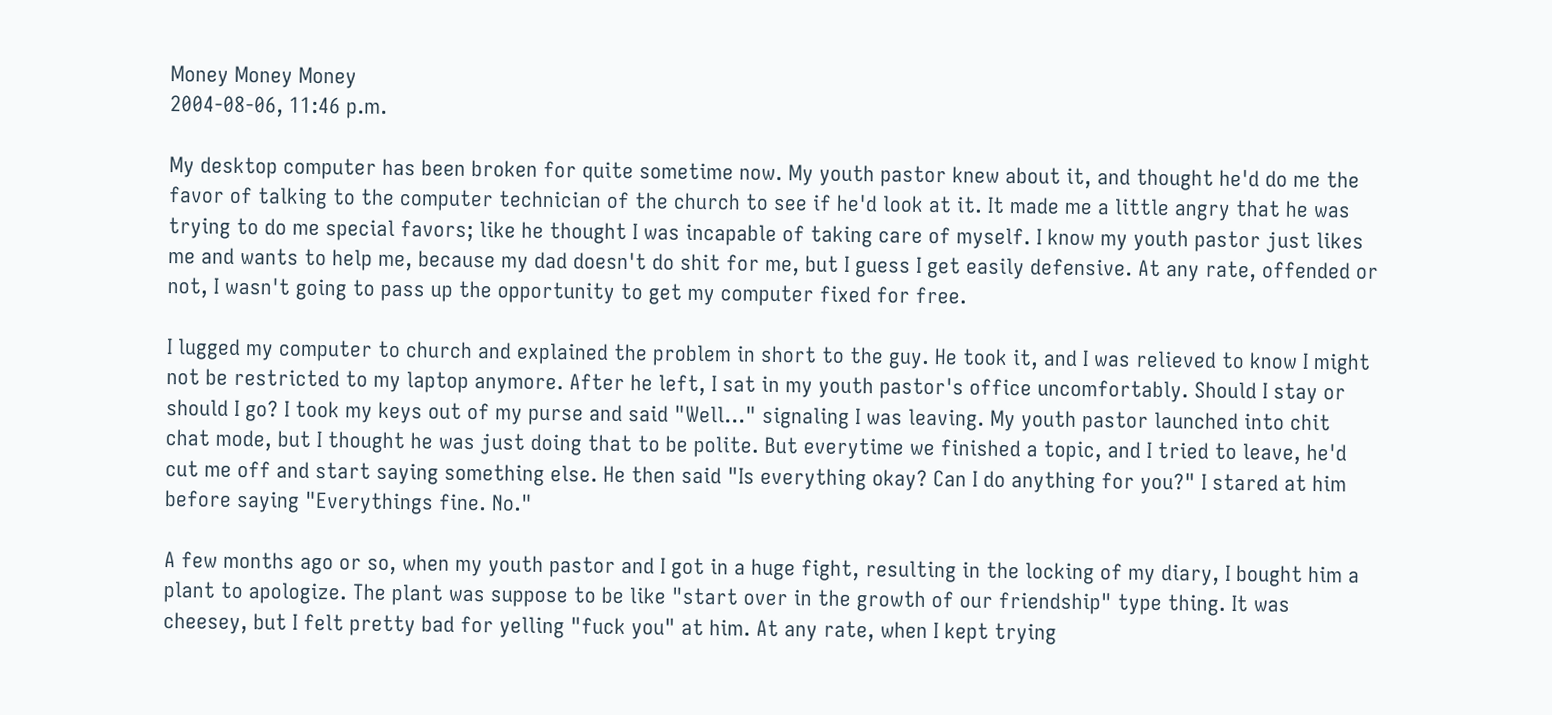Money Money Money
2004-08-06, 11:46 p.m.

My desktop computer has been broken for quite sometime now. My youth pastor knew about it, and thought he'd do me the favor of talking to the computer technician of the church to see if he'd look at it. It made me a little angry that he was trying to do me special favors; like he thought I was incapable of taking care of myself. I know my youth pastor just likes me and wants to help me, because my dad doesn't do shit for me, but I guess I get easily defensive. At any rate, offended or not, I wasn't going to pass up the opportunity to get my computer fixed for free.

I lugged my computer to church and explained the problem in short to the guy. He took it, and I was relieved to know I might not be restricted to my laptop anymore. After he left, I sat in my youth pastor's office uncomfortably. Should I stay or should I go? I took my keys out of my purse and said "Well..." signaling I was leaving. My youth pastor launched into chit chat mode, but I thought he was just doing that to be polite. But everytime we finished a topic, and I tried to leave, he'd cut me off and start saying something else. He then said "Is everything okay? Can I do anything for you?" I stared at him before saying "Everythings fine. No."

A few months ago or so, when my youth pastor and I got in a huge fight, resulting in the locking of my diary, I bought him a plant to apologize. The plant was suppose to be like "start over in the growth of our friendship" type thing. It was cheesey, but I felt pretty bad for yelling "fuck you" at him. At any rate, when I kept trying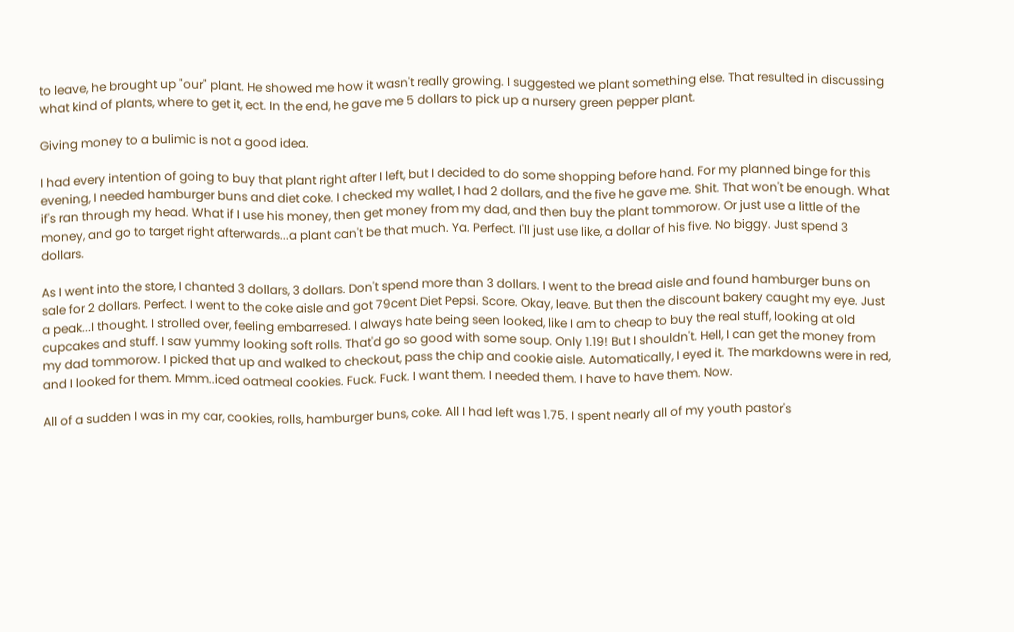to leave, he brought up "our" plant. He showed me how it wasn't really growing. I suggested we plant something else. That resulted in discussing what kind of plants, where to get it, ect. In the end, he gave me 5 dollars to pick up a nursery green pepper plant.

Giving money to a bulimic is not a good idea.

I had every intention of going to buy that plant right after I left, but I decided to do some shopping before hand. For my planned binge for this evening, I needed hamburger buns and diet coke. I checked my wallet, I had 2 dollars, and the five he gave me. Shit. That won't be enough. What if's ran through my head. What if I use his money, then get money from my dad, and then buy the plant tommorow. Or just use a little of the money, and go to target right afterwards...a plant can't be that much. Ya. Perfect. I'll just use like, a dollar of his five. No biggy. Just spend 3 dollars.

As I went into the store, I chanted 3 dollars, 3 dollars. Don't spend more than 3 dollars. I went to the bread aisle and found hamburger buns on sale for 2 dollars. Perfect. I went to the coke aisle and got 79cent Diet Pepsi. Score. Okay, leave. But then the discount bakery caught my eye. Just a peak...I thought. I strolled over, feeling embarresed. I always hate being seen looked, like I am to cheap to buy the real stuff, looking at old cupcakes and stuff. I saw yummy looking soft rolls. That'd go so good with some soup. Only 1.19! But I shouldn't. Hell, I can get the money from my dad tommorow. I picked that up and walked to checkout, pass the chip and cookie aisle. Automatically, I eyed it. The markdowns were in red, and I looked for them. Mmm..iced oatmeal cookies. Fuck. Fuck. I want them. I needed them. I have to have them. Now.

All of a sudden I was in my car, cookies, rolls, hamburger buns, coke. All I had left was 1.75. I spent nearly all of my youth pastor's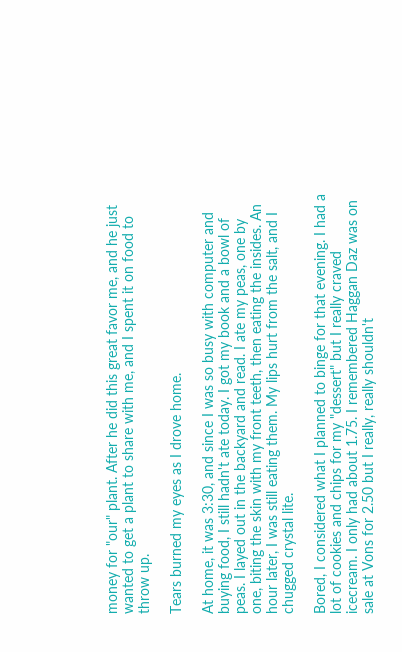money for "our" plant. After he did this great favor me, and he just wanted to get a plant to share with me, and I spent it on food to throw up.

Tears burned my eyes as I drove home.

At home, it was 3:30, and since I was so busy with computer and buying food, I still hadn't ate today. I got my book and a bowl of peas. I layed out in the backyard and read. I ate my peas, one by one, biting the skin with my front teeth, then eating the insides. An hour later, I was still eating them. My lips hurt from the salt, and I chugged crystal lite.

Bored, I considered what I planned to binge for that evening. I had a lot of cookies and chips for my "dessert" but I really craved icecream. I only had about 1.75. I remembered Haggan Daz was on sale at Vons for 2.50 but I really, really shouldn't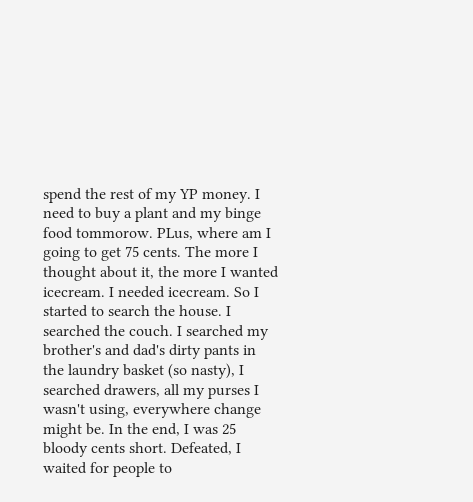spend the rest of my YP money. I need to buy a plant and my binge food tommorow. PLus, where am I going to get 75 cents. The more I thought about it, the more I wanted icecream. I needed icecream. So I started to search the house. I searched the couch. I searched my brother's and dad's dirty pants in the laundry basket (so nasty), I searched drawers, all my purses I wasn't using, everywhere change might be. In the end, I was 25 bloody cents short. Defeated, I waited for people to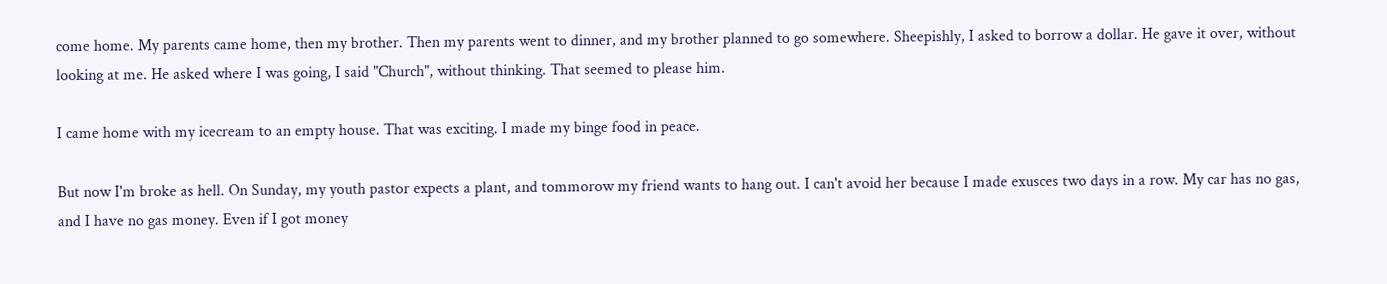come home. My parents came home, then my brother. Then my parents went to dinner, and my brother planned to go somewhere. Sheepishly, I asked to borrow a dollar. He gave it over, without looking at me. He asked where I was going, I said "Church", without thinking. That seemed to please him.

I came home with my icecream to an empty house. That was exciting. I made my binge food in peace.

But now I'm broke as hell. On Sunday, my youth pastor expects a plant, and tommorow my friend wants to hang out. I can't avoid her because I made exusces two days in a row. My car has no gas, and I have no gas money. Even if I got money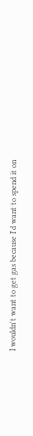I wouldn't want to get gas because I'd want to spend it on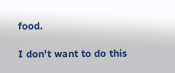food.

I don't want to do this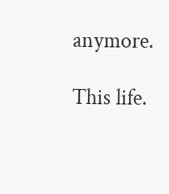anymore.

This life.